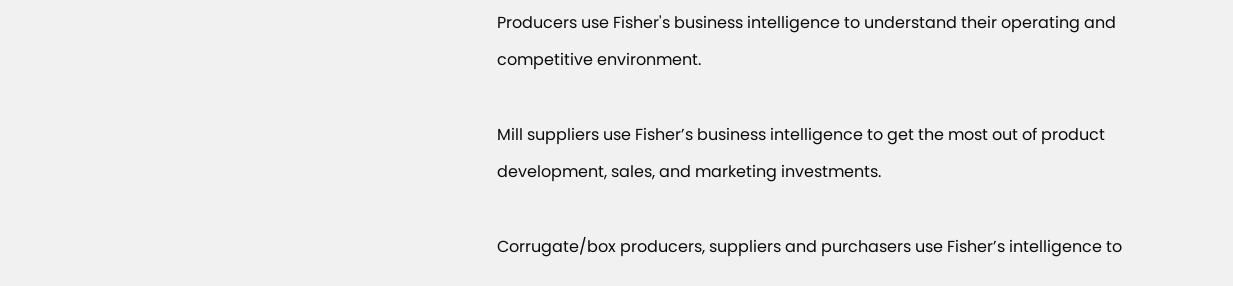Producers use Fisher's business intelligence to understand their operating and competitive environment.

Mill suppliers use Fisher’s business intelligence to get the most out of product development, sales, and marketing investments.

Corrugate/box producers, suppliers and purchasers use Fisher’s intelligence to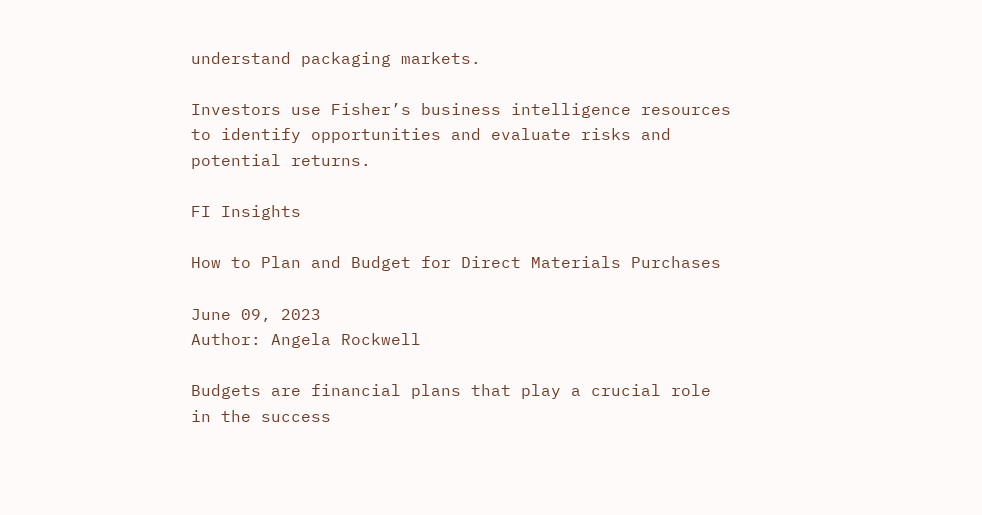understand packaging markets.

Investors use Fisher’s business intelligence resources to identify opportunities and evaluate risks and potential returns.

FI Insights

How to Plan and Budget for Direct Materials Purchases

June 09, 2023
Author: Angela Rockwell

Budgets are financial plans that play a crucial role in the success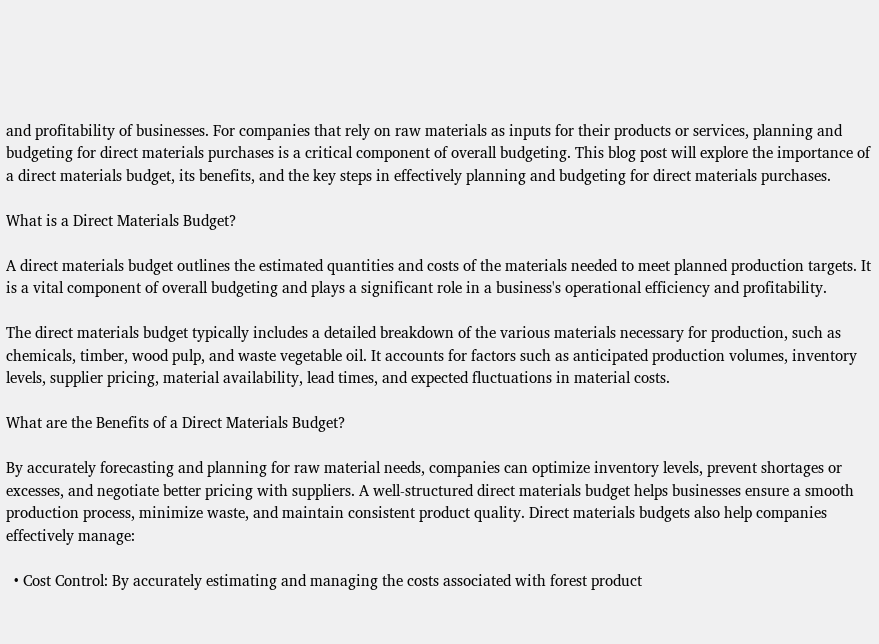and profitability of businesses. For companies that rely on raw materials as inputs for their products or services, planning and budgeting for direct materials purchases is a critical component of overall budgeting. This blog post will explore the importance of a direct materials budget, its benefits, and the key steps in effectively planning and budgeting for direct materials purchases.

What is a Direct Materials Budget?

A direct materials budget outlines the estimated quantities and costs of the materials needed to meet planned production targets. It is a vital component of overall budgeting and plays a significant role in a business's operational efficiency and profitability.

The direct materials budget typically includes a detailed breakdown of the various materials necessary for production, such as chemicals, timber, wood pulp, and waste vegetable oil. It accounts for factors such as anticipated production volumes, inventory levels, supplier pricing, material availability, lead times, and expected fluctuations in material costs.

What are the Benefits of a Direct Materials Budget?

By accurately forecasting and planning for raw material needs, companies can optimize inventory levels, prevent shortages or excesses, and negotiate better pricing with suppliers. A well-structured direct materials budget helps businesses ensure a smooth production process, minimize waste, and maintain consistent product quality. Direct materials budgets also help companies effectively manage:

  • Cost Control: By accurately estimating and managing the costs associated with forest product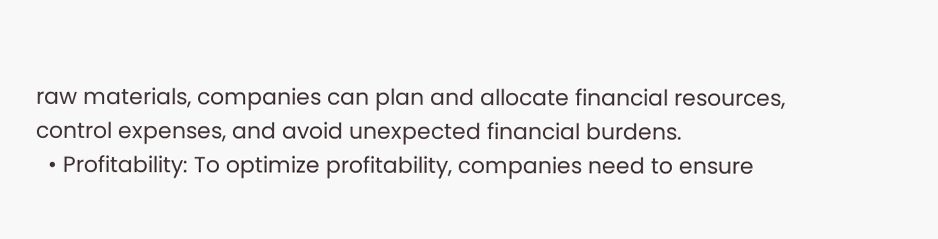raw materials, companies can plan and allocate financial resources, control expenses, and avoid unexpected financial burdens.
  • Profitability: To optimize profitability, companies need to ensure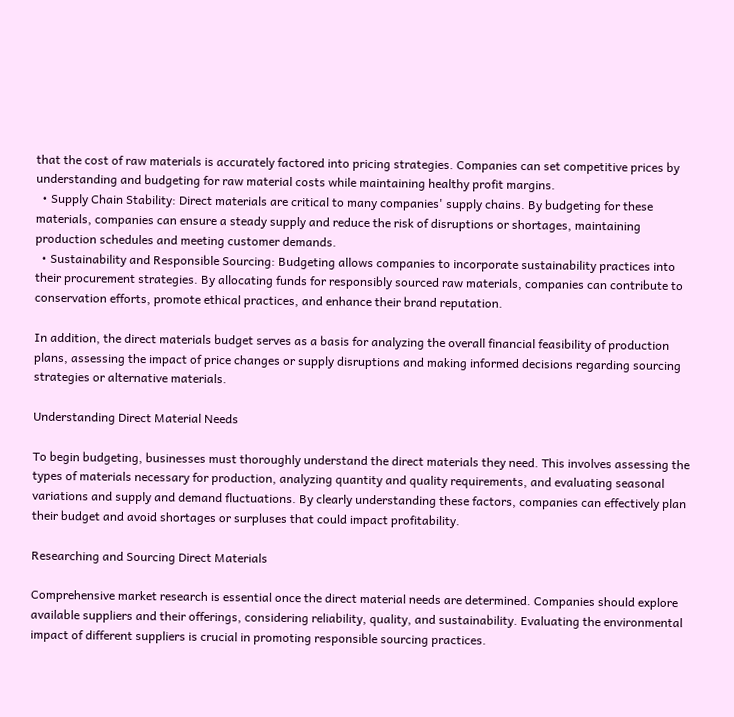that the cost of raw materials is accurately factored into pricing strategies. Companies can set competitive prices by understanding and budgeting for raw material costs while maintaining healthy profit margins.
  • Supply Chain Stability: Direct materials are critical to many companies' supply chains. By budgeting for these materials, companies can ensure a steady supply and reduce the risk of disruptions or shortages, maintaining production schedules and meeting customer demands.
  • Sustainability and Responsible Sourcing: Budgeting allows companies to incorporate sustainability practices into their procurement strategies. By allocating funds for responsibly sourced raw materials, companies can contribute to conservation efforts, promote ethical practices, and enhance their brand reputation.

In addition, the direct materials budget serves as a basis for analyzing the overall financial feasibility of production plans, assessing the impact of price changes or supply disruptions and making informed decisions regarding sourcing strategies or alternative materials.

Understanding Direct Material Needs

To begin budgeting, businesses must thoroughly understand the direct materials they need. This involves assessing the types of materials necessary for production, analyzing quantity and quality requirements, and evaluating seasonal variations and supply and demand fluctuations. By clearly understanding these factors, companies can effectively plan their budget and avoid shortages or surpluses that could impact profitability.

Researching and Sourcing Direct Materials

Comprehensive market research is essential once the direct material needs are determined. Companies should explore available suppliers and their offerings, considering reliability, quality, and sustainability. Evaluating the environmental impact of different suppliers is crucial in promoting responsible sourcing practices.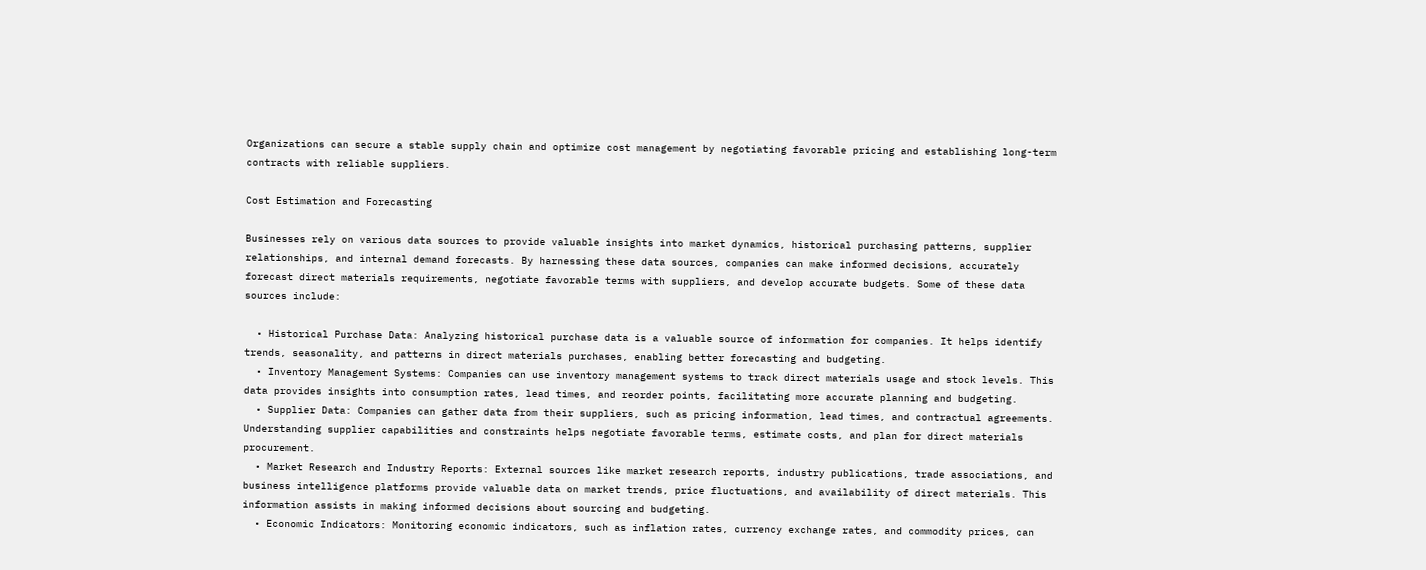Organizations can secure a stable supply chain and optimize cost management by negotiating favorable pricing and establishing long-term contracts with reliable suppliers.

Cost Estimation and Forecasting

Businesses rely on various data sources to provide valuable insights into market dynamics, historical purchasing patterns, supplier relationships, and internal demand forecasts. By harnessing these data sources, companies can make informed decisions, accurately forecast direct materials requirements, negotiate favorable terms with suppliers, and develop accurate budgets. Some of these data sources include:

  • Historical Purchase Data: Analyzing historical purchase data is a valuable source of information for companies. It helps identify trends, seasonality, and patterns in direct materials purchases, enabling better forecasting and budgeting.
  • Inventory Management Systems: Companies can use inventory management systems to track direct materials usage and stock levels. This data provides insights into consumption rates, lead times, and reorder points, facilitating more accurate planning and budgeting.
  • Supplier Data: Companies can gather data from their suppliers, such as pricing information, lead times, and contractual agreements. Understanding supplier capabilities and constraints helps negotiate favorable terms, estimate costs, and plan for direct materials procurement.
  • Market Research and Industry Reports: External sources like market research reports, industry publications, trade associations, and business intelligence platforms provide valuable data on market trends, price fluctuations, and availability of direct materials. This information assists in making informed decisions about sourcing and budgeting.
  • Economic Indicators: Monitoring economic indicators, such as inflation rates, currency exchange rates, and commodity prices, can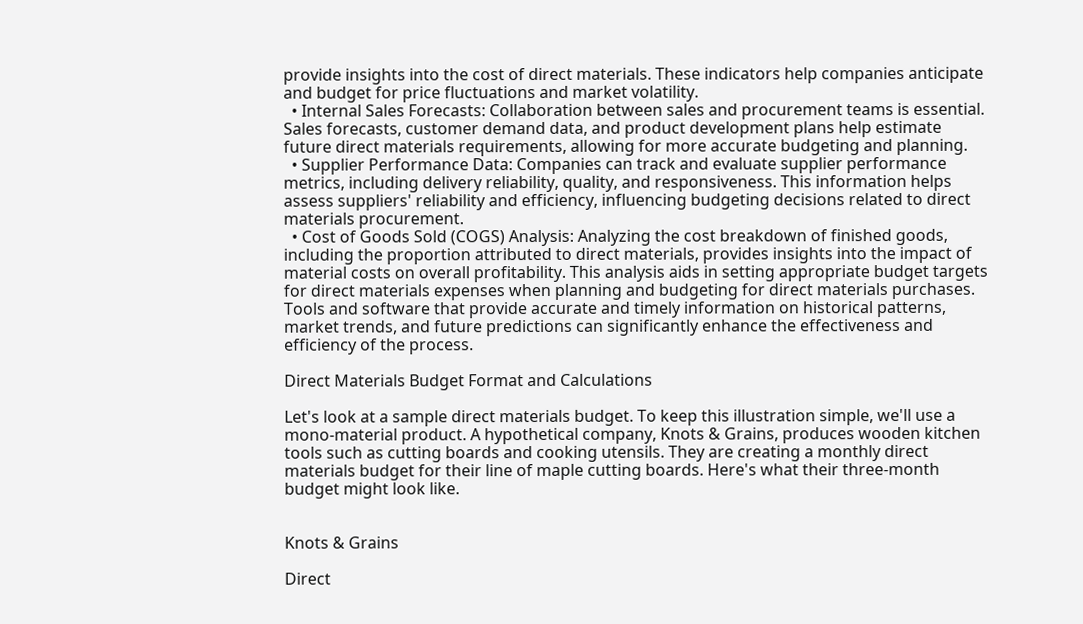provide insights into the cost of direct materials. These indicators help companies anticipate and budget for price fluctuations and market volatility.
  • Internal Sales Forecasts: Collaboration between sales and procurement teams is essential. Sales forecasts, customer demand data, and product development plans help estimate future direct materials requirements, allowing for more accurate budgeting and planning.
  • Supplier Performance Data: Companies can track and evaluate supplier performance metrics, including delivery reliability, quality, and responsiveness. This information helps assess suppliers' reliability and efficiency, influencing budgeting decisions related to direct materials procurement.
  • Cost of Goods Sold (COGS) Analysis: Analyzing the cost breakdown of finished goods, including the proportion attributed to direct materials, provides insights into the impact of material costs on overall profitability. This analysis aids in setting appropriate budget targets for direct materials expenses when planning and budgeting for direct materials purchases. Tools and software that provide accurate and timely information on historical patterns, market trends, and future predictions can significantly enhance the effectiveness and efficiency of the process.

Direct Materials Budget Format and Calculations

Let's look at a sample direct materials budget. To keep this illustration simple, we'll use a mono-material product. A hypothetical company, Knots & Grains, produces wooden kitchen tools such as cutting boards and cooking utensils. They are creating a monthly direct materials budget for their line of maple cutting boards. Here's what their three-month budget might look like.


Knots & Grains

Direct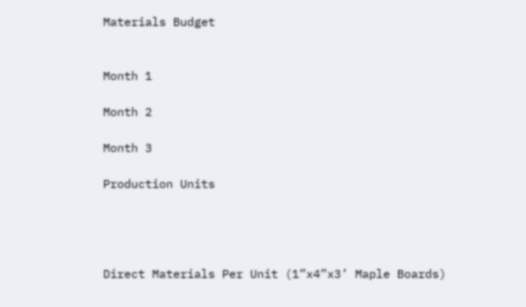Materials Budget


Month 1

Month 2

Month 3

Production Units




Direct Materials Per Unit (1”x4”x3’ Maple Boards)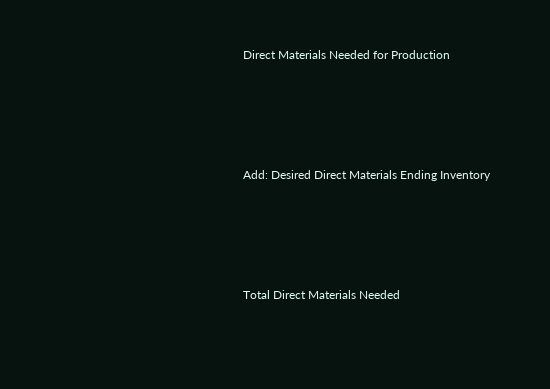Direct Materials Needed for Production




Add: Desired Direct Materials Ending Inventory




Total Direct Materials Needed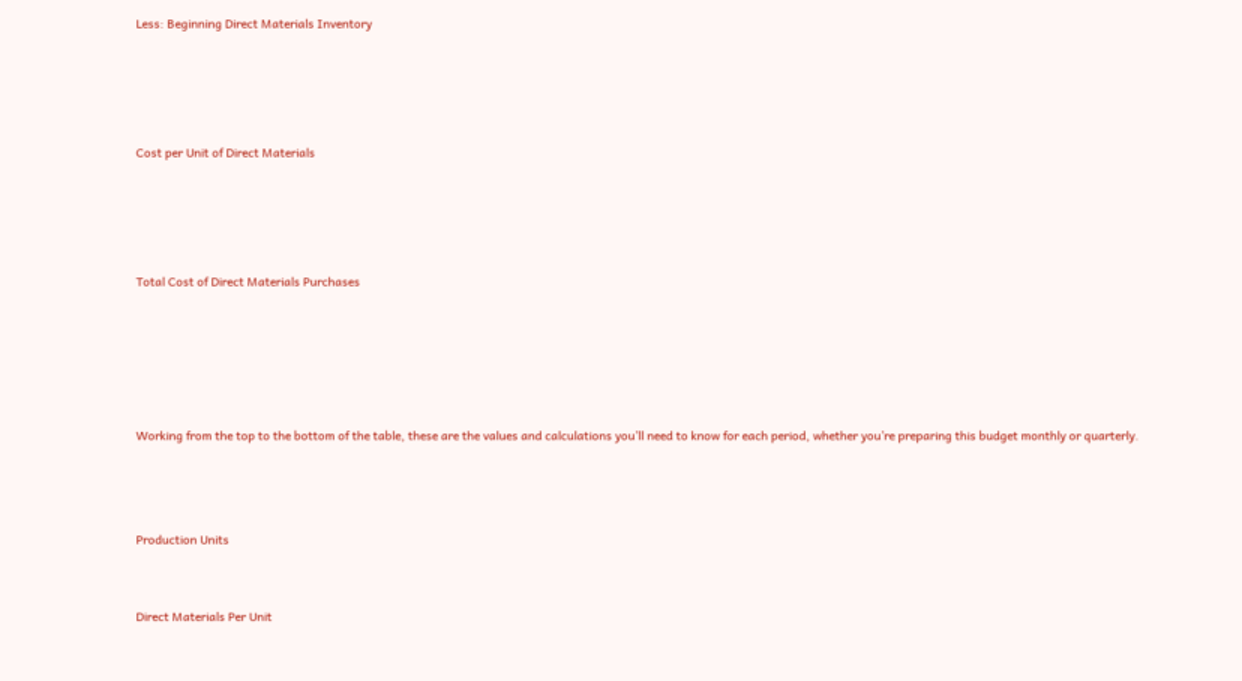Less: Beginning Direct Materials Inventory




Cost per Unit of Direct Materials




Total Cost of Direct Materials Purchases





Working from the top to the bottom of the table, these are the values and calculations you’ll need to know for each period, whether you’re preparing this budget monthly or quarterly.



Production Units


Direct Materials Per Unit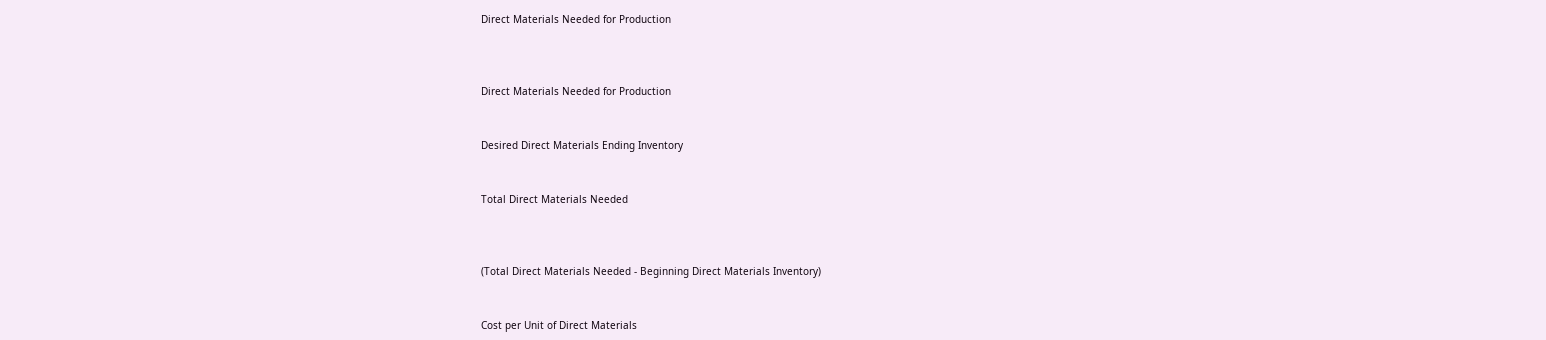Direct Materials Needed for Production



Direct Materials Needed for Production


Desired Direct Materials Ending Inventory


Total Direct Materials Needed



(Total Direct Materials Needed - Beginning Direct Materials Inventory)


Cost per Unit of Direct Materials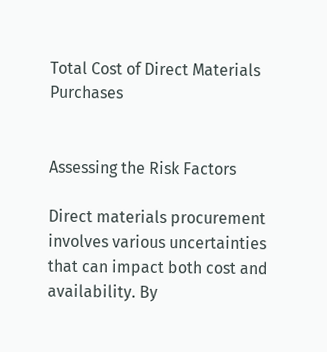Total Cost of Direct Materials Purchases


Assessing the Risk Factors

Direct materials procurement involves various uncertainties that can impact both cost and availability. By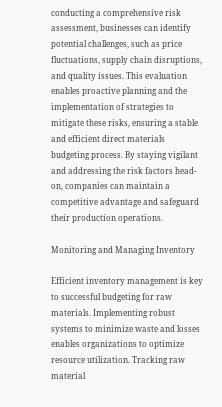conducting a comprehensive risk assessment, businesses can identify potential challenges, such as price fluctuations, supply chain disruptions, and quality issues. This evaluation enables proactive planning and the implementation of strategies to mitigate these risks, ensuring a stable and efficient direct materials budgeting process. By staying vigilant and addressing the risk factors head-on, companies can maintain a competitive advantage and safeguard their production operations.

Monitoring and Managing Inventory

Efficient inventory management is key to successful budgeting for raw materials. Implementing robust systems to minimize waste and losses enables organizations to optimize resource utilization. Tracking raw material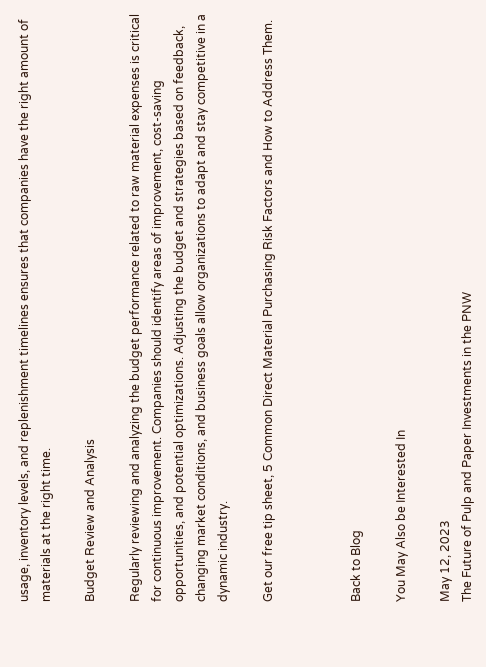usage, inventory levels, and replenishment timelines ensures that companies have the right amount of materials at the right time.

Budget Review and Analysis

Regularly reviewing and analyzing the budget performance related to raw material expenses is critical for continuous improvement. Companies should identify areas of improvement, cost-saving opportunities, and potential optimizations. Adjusting the budget and strategies based on feedback, changing market conditions, and business goals allow organizations to adapt and stay competitive in a dynamic industry.

Get our free tip sheet, 5 Common Direct Material Purchasing Risk Factors and How to Address Them.



Back to Blog

You May Also be Interested In

May 12, 2023
The Future of Pulp and Paper Investments in the PNW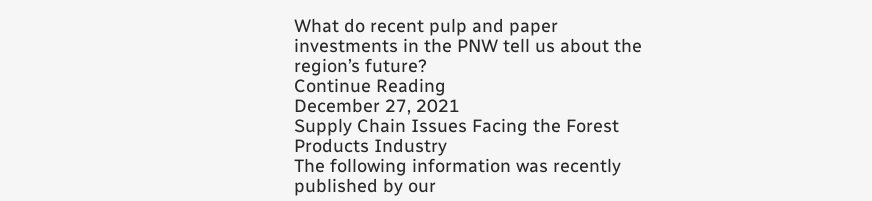What do recent pulp and paper investments in the PNW tell us about the region’s future?
Continue Reading
December 27, 2021
Supply Chain Issues Facing the Forest Products Industry
The following information was recently published by our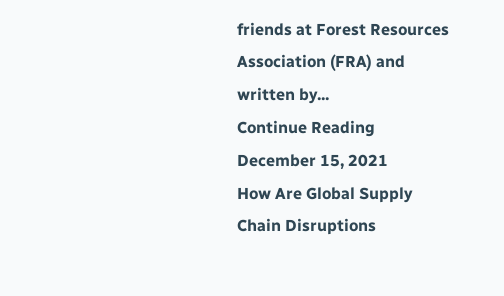friends at Forest Resources Association (FRA) and written by...
Continue Reading
December 15, 2021
How Are Global Supply Chain Disruptions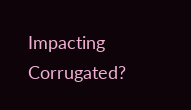Impacting Corrugated?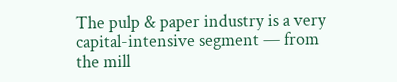The pulp & paper industry is a very capital-intensive segment — from the mill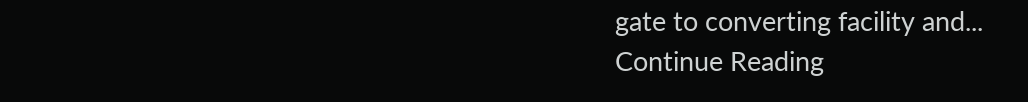gate to converting facility and...
Continue Reading